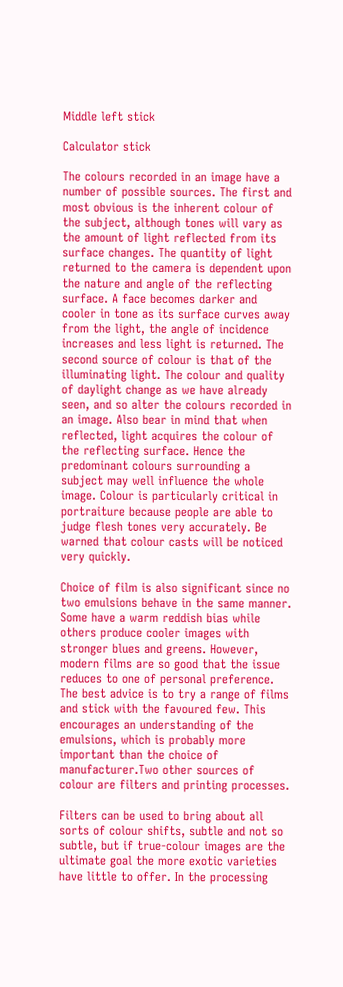Middle left stick

Calculator stick

The colours recorded in an image have a number of possible sources. The first and most obvious is the inherent colour of the subject, although tones will vary as the amount of light reflected from its surface changes. The quantity of light returned to the camera is dependent upon the nature and angle of the reflecting surface. A face becomes darker and cooler in tone as its surface curves away from the light, the angle of incidence increases and less light is returned. The second source of colour is that of the illuminating light. The colour and quality of daylight change as we have already seen, and so alter the colours recorded in an image. Also bear in mind that when reflected, light acquires the colour of the reflecting surface. Hence the predominant colours surrounding a subject may well influence the whole image. Colour is particularly critical in portraiture because people are able to judge flesh tones very accurately. Be warned that colour casts will be noticed very quickly.

Choice of film is also significant since no two emulsions behave in the same manner. Some have a warm reddish bias while others produce cooler images with stronger blues and greens. However, modern films are so good that the issue reduces to one of personal preference. The best advice is to try a range of films and stick with the favoured few. This encourages an understanding of the emulsions, which is probably more important than the choice of manufacturer.Two other sources of colour are filters and printing processes.

Filters can be used to bring about all sorts of colour shifts, subtle and not so subtle, but if true-colour images are the ultimate goal the more exotic varieties have little to offer. In the processing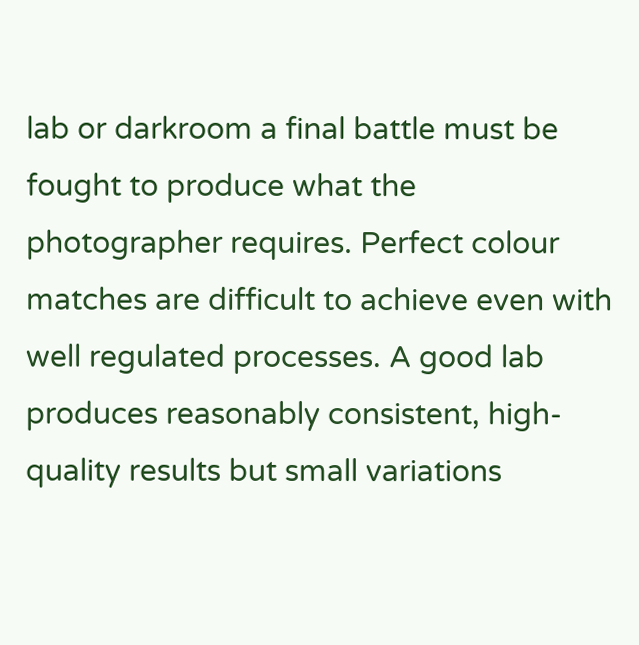lab or darkroom a final battle must be fought to produce what the photographer requires. Perfect colour matches are difficult to achieve even with well regulated processes. A good lab produces reasonably consistent, high-quality results but small variations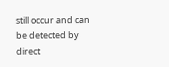still occur and can be detected by direct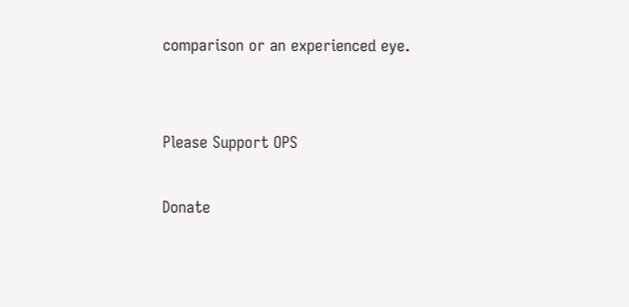comparison or an experienced eye.


Please Support OPS

Donate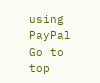using PayPal
Go to top